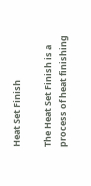Heat Set Finish

The Heat Set Finish is a process of heat finishing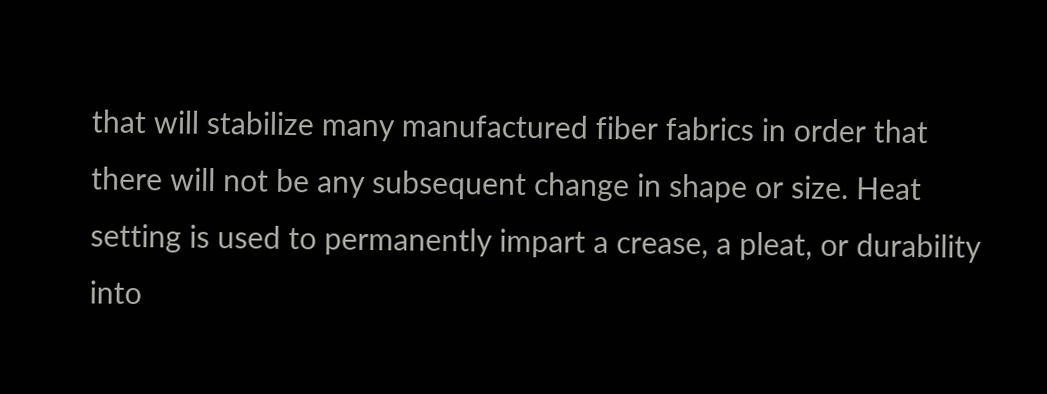that will stabilize many manufactured fiber fabrics in order that there will not be any subsequent change in shape or size. Heat setting is used to permanently impart a crease, a pleat, or durability into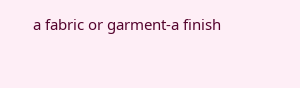a fabric or garment-a finish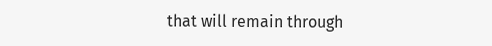that will remain through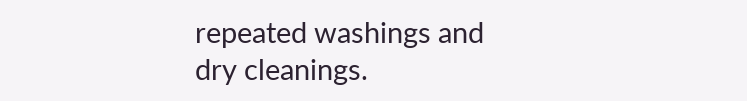repeated washings and dry cleanings.